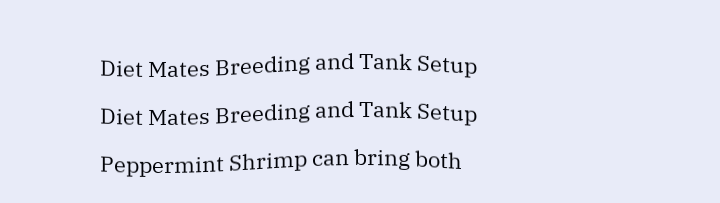Diet Mates Breeding and Tank Setup

Diet Mates Breeding and Tank Setup

Peppermint Shrimp can bring both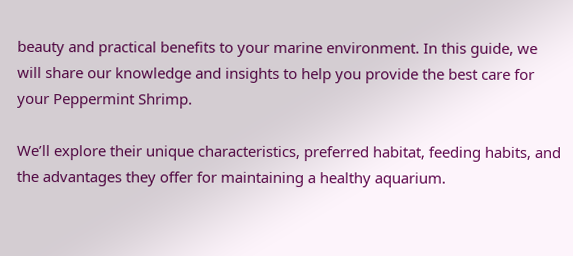beauty and practical benefits to your marine environment. In this guide, we will share our knowledge and insights to help you provide the best care for your Peppermint Shrimp.

We’ll explore their unique characteristics, preferred habitat, feeding habits, and the advantages they offer for maintaining a healthy aquarium.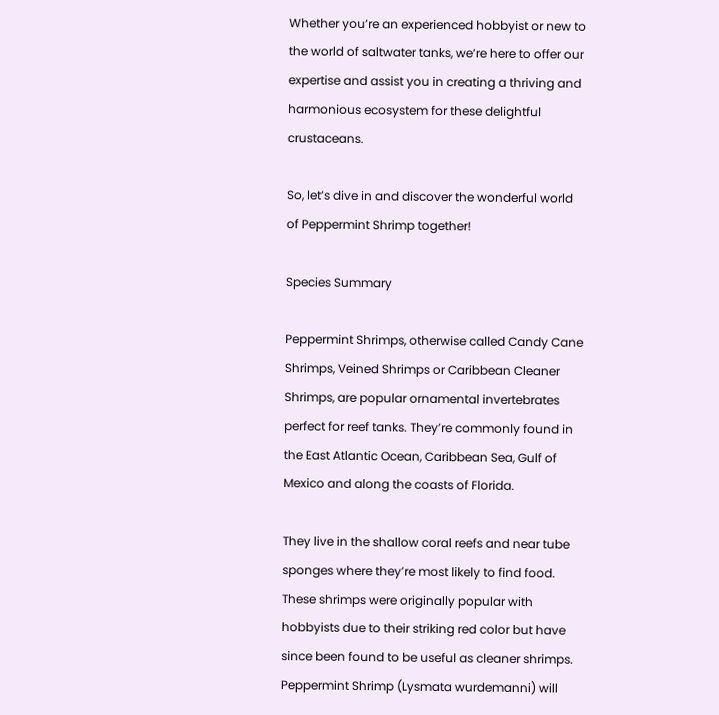Whether you’re an experienced hobbyist or new to the world of saltwater tanks, we’re here to offer our expertise and assist you in creating a thriving and harmonious ecosystem for these delightful crustaceans.

So, let’s dive in and discover the wonderful world of Peppermint Shrimp together!

Species Summary

Peppermint Shrimps, otherwise called Candy Cane Shrimps, Veined Shrimps or Caribbean Cleaner Shrimps, are popular ornamental invertebrates perfect for reef tanks. They’re commonly found in the East Atlantic Ocean, Caribbean Sea, Gulf of Mexico and along the coasts of Florida.

They live in the shallow coral reefs and near tube sponges where they’re most likely to find food. These shrimps were originally popular with hobbyists due to their striking red color but have since been found to be useful as cleaner shrimps. Peppermint Shrimp (Lysmata wurdemanni) will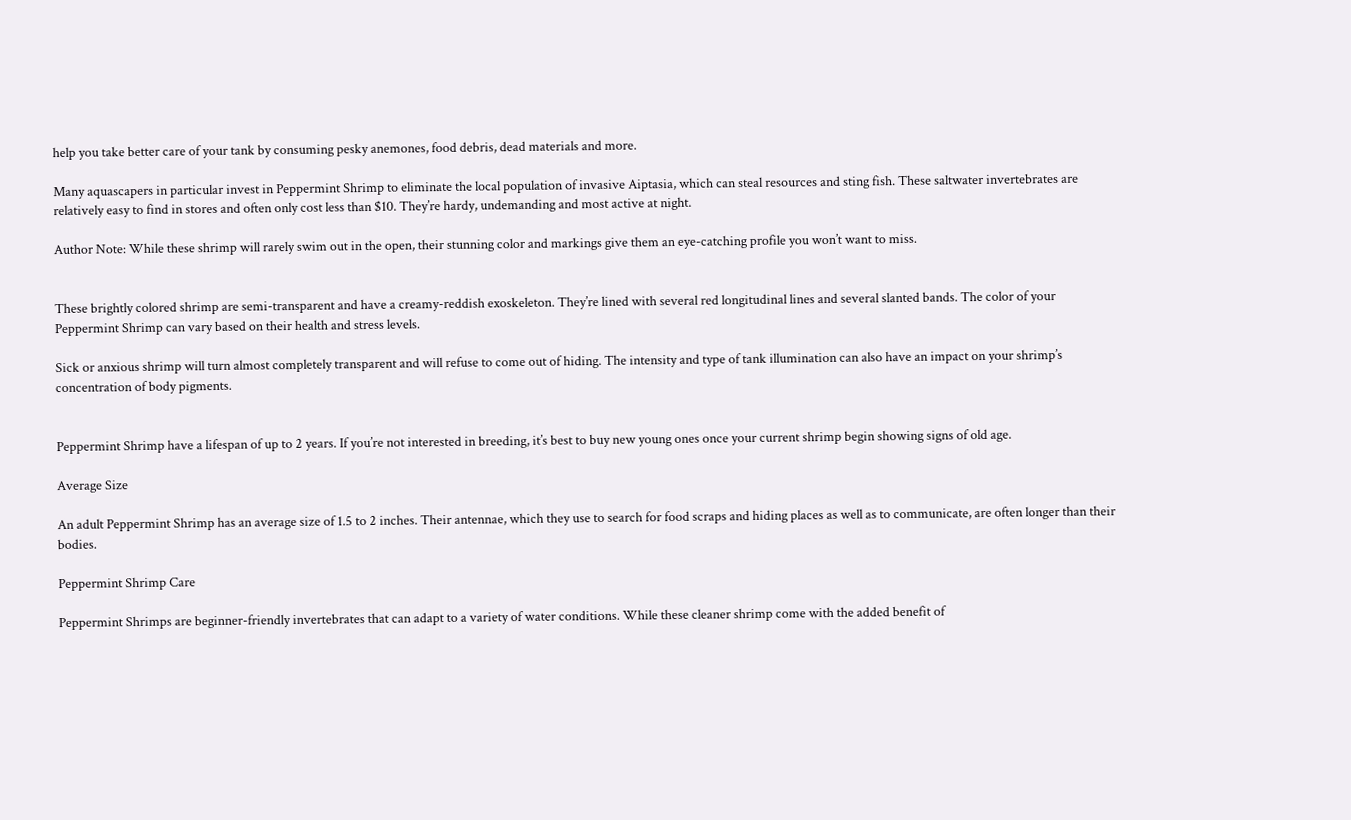help you take better care of your tank by consuming pesky anemones, food debris, dead materials and more.

Many aquascapers in particular invest in Peppermint Shrimp to eliminate the local population of invasive Aiptasia, which can steal resources and sting fish. These saltwater invertebrates are relatively easy to find in stores and often only cost less than $10. They’re hardy, undemanding and most active at night.

Author Note: While these shrimp will rarely swim out in the open, their stunning color and markings give them an eye-catching profile you won’t want to miss.


These brightly colored shrimp are semi-transparent and have a creamy-reddish exoskeleton. They’re lined with several red longitudinal lines and several slanted bands. The color of your Peppermint Shrimp can vary based on their health and stress levels.

Sick or anxious shrimp will turn almost completely transparent and will refuse to come out of hiding. The intensity and type of tank illumination can also have an impact on your shrimp’s concentration of body pigments.


Peppermint Shrimp have a lifespan of up to 2 years. If you’re not interested in breeding, it’s best to buy new young ones once your current shrimp begin showing signs of old age.

Average Size

An adult Peppermint Shrimp has an average size of 1.5 to 2 inches. Their antennae, which they use to search for food scraps and hiding places as well as to communicate, are often longer than their bodies.

Peppermint Shrimp Care

Peppermint Shrimps are beginner-friendly invertebrates that can adapt to a variety of water conditions. While these cleaner shrimp come with the added benefit of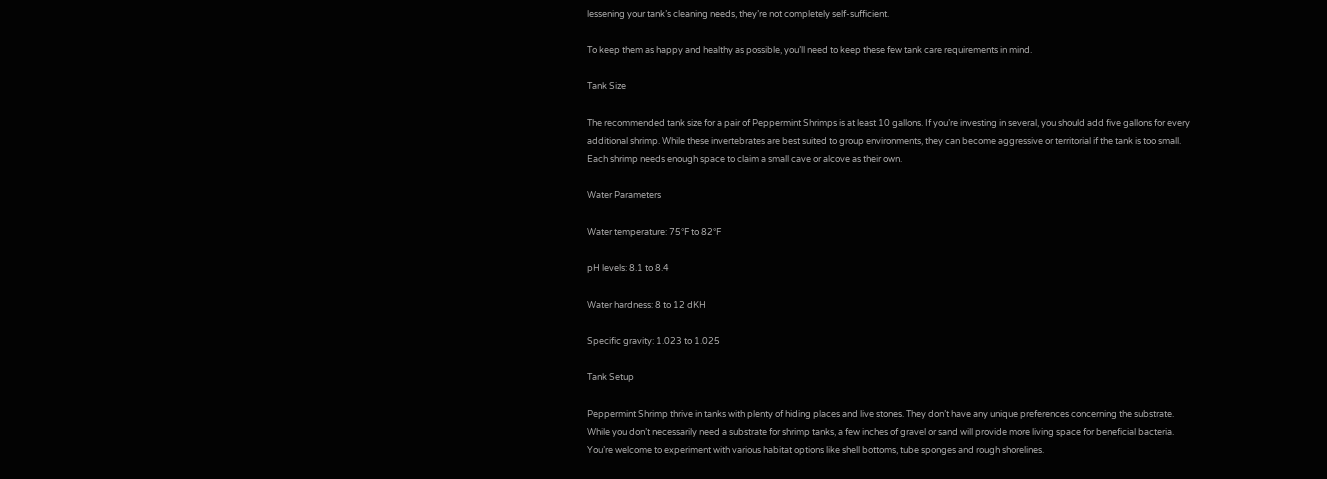lessening your tank’s cleaning needs, they’re not completely self-sufficient.

To keep them as happy and healthy as possible, you’ll need to keep these few tank care requirements in mind.

Tank Size

The recommended tank size for a pair of Peppermint Shrimps is at least 10 gallons. If you’re investing in several, you should add five gallons for every additional shrimp. While these invertebrates are best suited to group environments, they can become aggressive or territorial if the tank is too small. Each shrimp needs enough space to claim a small cave or alcove as their own.

Water Parameters

Water temperature: 75°F to 82°F

pH levels: 8.1 to 8.4

Water hardness: 8 to 12 dKH

Specific gravity: 1.023 to 1.025

Tank Setup

Peppermint Shrimp thrive in tanks with plenty of hiding places and live stones. They don’t have any unique preferences concerning the substrate. While you don’t necessarily need a substrate for shrimp tanks, a few inches of gravel or sand will provide more living space for beneficial bacteria. You’re welcome to experiment with various habitat options like shell bottoms, tube sponges and rough shorelines.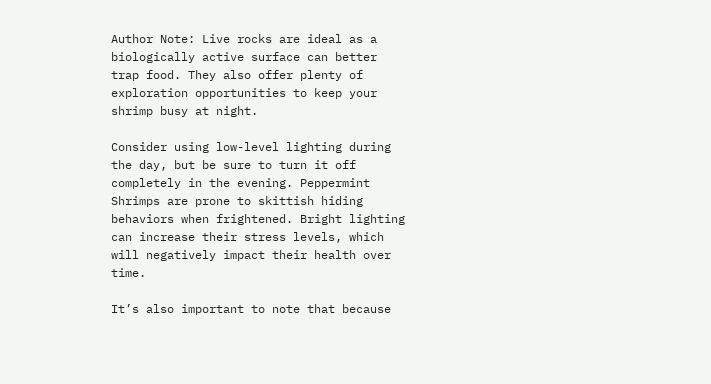Author Note: Live rocks are ideal as a biologically active surface can better trap food. They also offer plenty of exploration opportunities to keep your shrimp busy at night.

Consider using low-level lighting during the day, but be sure to turn it off completely in the evening. Peppermint Shrimps are prone to skittish hiding behaviors when frightened. Bright lighting can increase their stress levels, which will negatively impact their health over time.

It’s also important to note that because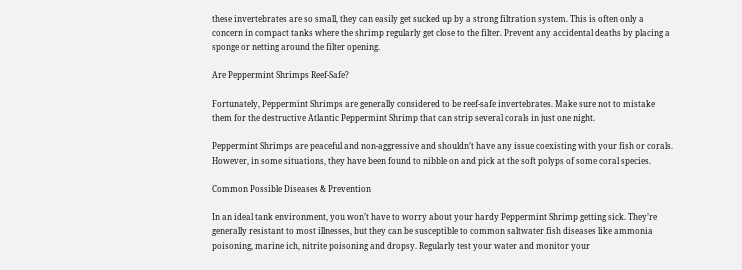these invertebrates are so small, they can easily get sucked up by a strong filtration system. This is often only a concern in compact tanks where the shrimp regularly get close to the filter. Prevent any accidental deaths by placing a sponge or netting around the filter opening.

Are Peppermint Shrimps Reef-Safe?

Fortunately, Peppermint Shrimps are generally considered to be reef-safe invertebrates. Make sure not to mistake them for the destructive Atlantic Peppermint Shrimp that can strip several corals in just one night.

Peppermint Shrimps are peaceful and non-aggressive and shouldn’t have any issue coexisting with your fish or corals. However, in some situations, they have been found to nibble on and pick at the soft polyps of some coral species.

Common Possible Diseases & Prevention

In an ideal tank environment, you won’t have to worry about your hardy Peppermint Shrimp getting sick. They’re generally resistant to most illnesses, but they can be susceptible to common saltwater fish diseases like ammonia poisoning, marine ich, nitrite poisoning and dropsy. Regularly test your water and monitor your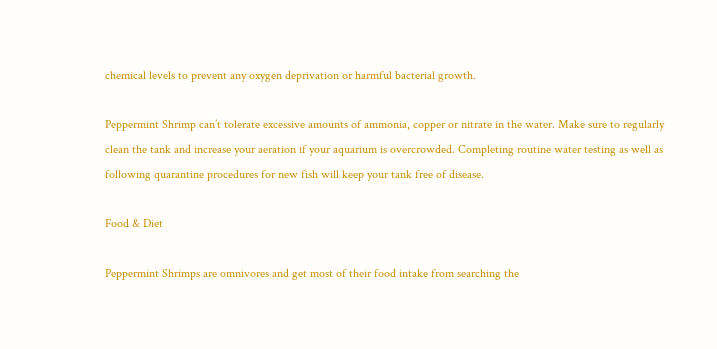chemical levels to prevent any oxygen deprivation or harmful bacterial growth.

Peppermint Shrimp can’t tolerate excessive amounts of ammonia, copper or nitrate in the water. Make sure to regularly clean the tank and increase your aeration if your aquarium is overcrowded. Completing routine water testing as well as following quarantine procedures for new fish will keep your tank free of disease.

Food & Diet

Peppermint Shrimps are omnivores and get most of their food intake from searching the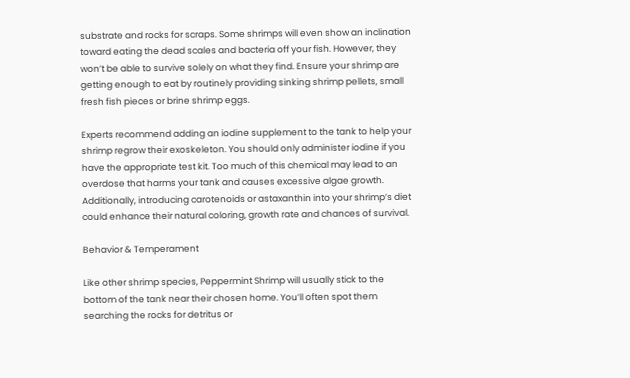substrate and rocks for scraps. Some shrimps will even show an inclination toward eating the dead scales and bacteria off your fish. However, they won’t be able to survive solely on what they find. Ensure your shrimp are getting enough to eat by routinely providing sinking shrimp pellets, small fresh fish pieces or brine shrimp eggs.

Experts recommend adding an iodine supplement to the tank to help your shrimp regrow their exoskeleton. You should only administer iodine if you have the appropriate test kit. Too much of this chemical may lead to an overdose that harms your tank and causes excessive algae growth. Additionally, introducing carotenoids or astaxanthin into your shrimp’s diet could enhance their natural coloring, growth rate and chances of survival.

Behavior & Temperament

Like other shrimp species, Peppermint Shrimp will usually stick to the bottom of the tank near their chosen home. You’ll often spot them searching the rocks for detritus or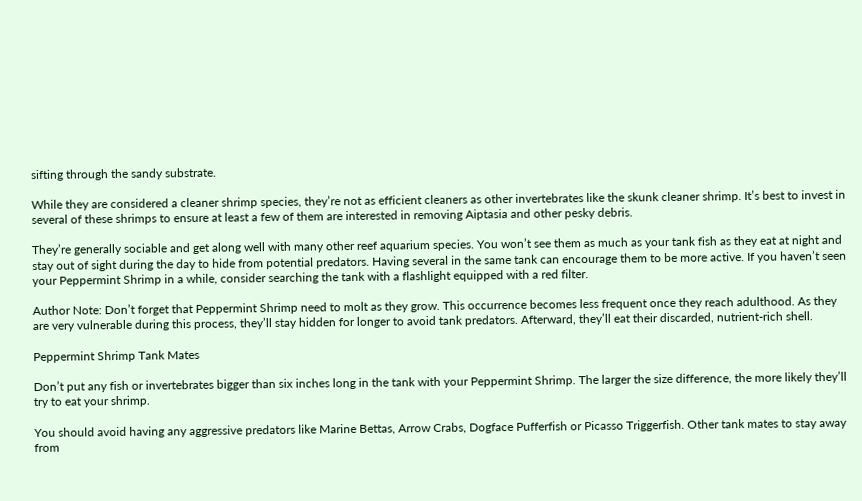sifting through the sandy substrate.

While they are considered a cleaner shrimp species, they’re not as efficient cleaners as other invertebrates like the skunk cleaner shrimp. It’s best to invest in several of these shrimps to ensure at least a few of them are interested in removing Aiptasia and other pesky debris.

They’re generally sociable and get along well with many other reef aquarium species. You won’t see them as much as your tank fish as they eat at night and stay out of sight during the day to hide from potential predators. Having several in the same tank can encourage them to be more active. If you haven’t seen your Peppermint Shrimp in a while, consider searching the tank with a flashlight equipped with a red filter.

Author Note: Don’t forget that Peppermint Shrimp need to molt as they grow. This occurrence becomes less frequent once they reach adulthood. As they are very vulnerable during this process, they’ll stay hidden for longer to avoid tank predators. Afterward, they’ll eat their discarded, nutrient-rich shell.

Peppermint Shrimp Tank Mates

Don’t put any fish or invertebrates bigger than six inches long in the tank with your Peppermint Shrimp. The larger the size difference, the more likely they’ll try to eat your shrimp.

You should avoid having any aggressive predators like Marine Bettas, Arrow Crabs, Dogface Pufferfish or Picasso Triggerfish. Other tank mates to stay away from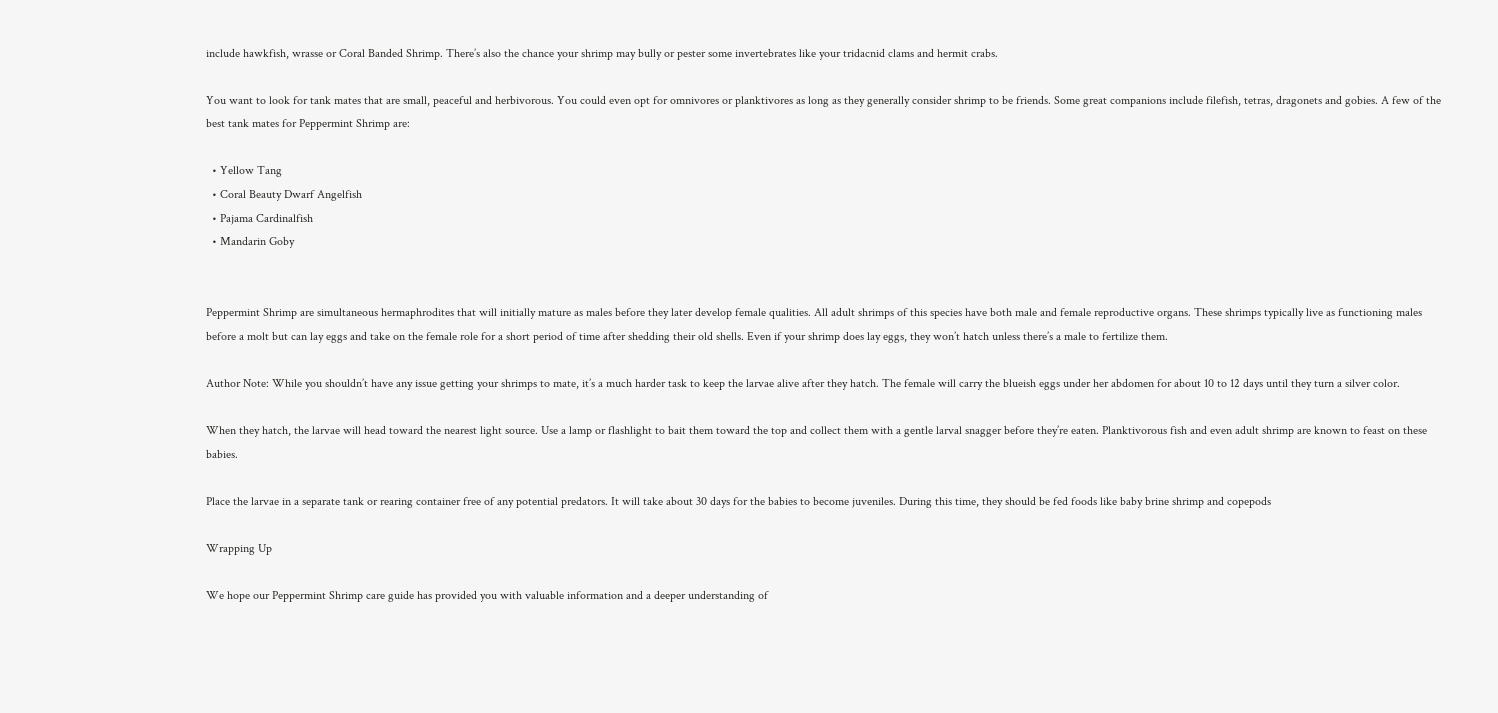include hawkfish, wrasse or Coral Banded Shrimp. There’s also the chance your shrimp may bully or pester some invertebrates like your tridacnid clams and hermit crabs.

You want to look for tank mates that are small, peaceful and herbivorous. You could even opt for omnivores or planktivores as long as they generally consider shrimp to be friends. Some great companions include filefish, tetras, dragonets and gobies. A few of the best tank mates for Peppermint Shrimp are:

  • Yellow Tang
  • Coral Beauty Dwarf Angelfish
  • Pajama Cardinalfish
  • Mandarin Goby


Peppermint Shrimp are simultaneous hermaphrodites that will initially mature as males before they later develop female qualities. All adult shrimps of this species have both male and female reproductive organs. These shrimps typically live as functioning males before a molt but can lay eggs and take on the female role for a short period of time after shedding their old shells. Even if your shrimp does lay eggs, they won’t hatch unless there’s a male to fertilize them.

Author Note: While you shouldn’t have any issue getting your shrimps to mate, it’s a much harder task to keep the larvae alive after they hatch. The female will carry the blueish eggs under her abdomen for about 10 to 12 days until they turn a silver color.

When they hatch, the larvae will head toward the nearest light source. Use a lamp or flashlight to bait them toward the top and collect them with a gentle larval snagger before they’re eaten. Planktivorous fish and even adult shrimp are known to feast on these babies.

Place the larvae in a separate tank or rearing container free of any potential predators. It will take about 30 days for the babies to become juveniles. During this time, they should be fed foods like baby brine shrimp and copepods

Wrapping Up

We hope our Peppermint Shrimp care guide has provided you with valuable information and a deeper understanding of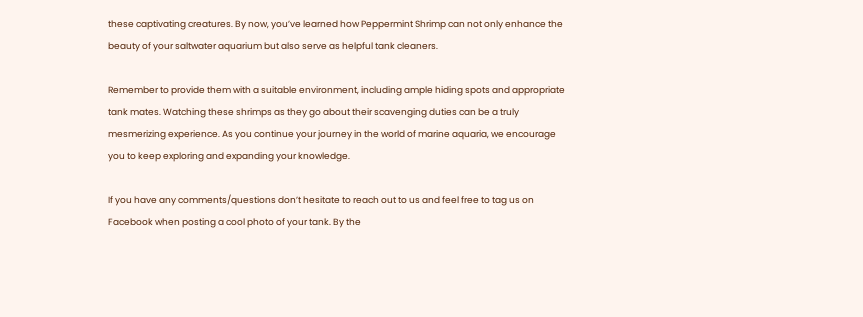these captivating creatures. By now, you’ve learned how Peppermint Shrimp can not only enhance the beauty of your saltwater aquarium but also serve as helpful tank cleaners.

Remember to provide them with a suitable environment, including ample hiding spots and appropriate tank mates. Watching these shrimps as they go about their scavenging duties can be a truly mesmerizing experience. As you continue your journey in the world of marine aquaria, we encourage you to keep exploring and expanding your knowledge.

If you have any comments/questions don’t hesitate to reach out to us and feel free to tag us on Facebook when posting a cool photo of your tank. By the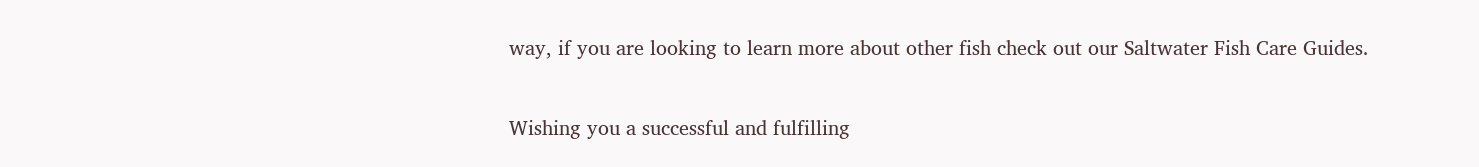way, if you are looking to learn more about other fish check out our Saltwater Fish Care Guides.

Wishing you a successful and fulfilling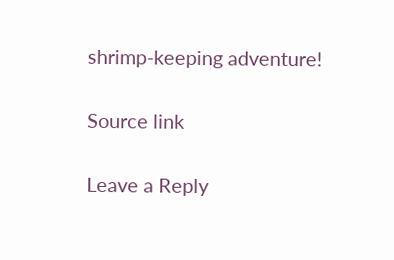shrimp-keeping adventure!

Source link

Leave a Reply